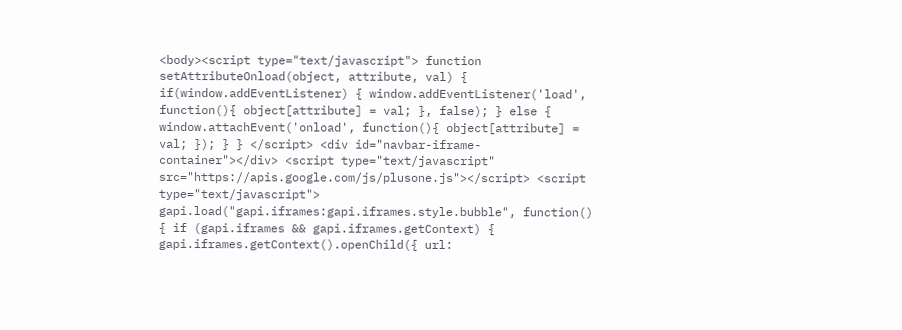<body><script type="text/javascript"> function setAttributeOnload(object, attribute, val) { if(window.addEventListener) { window.addEventListener('load', function(){ object[attribute] = val; }, false); } else { window.attachEvent('onload', function(){ object[attribute] = val; }); } } </script> <div id="navbar-iframe-container"></div> <script type="text/javascript" src="https://apis.google.com/js/plusone.js"></script> <script type="text/javascript"> gapi.load("gapi.iframes:gapi.iframes.style.bubble", function() { if (gapi.iframes && gapi.iframes.getContext) { gapi.iframes.getContext().openChild({ url: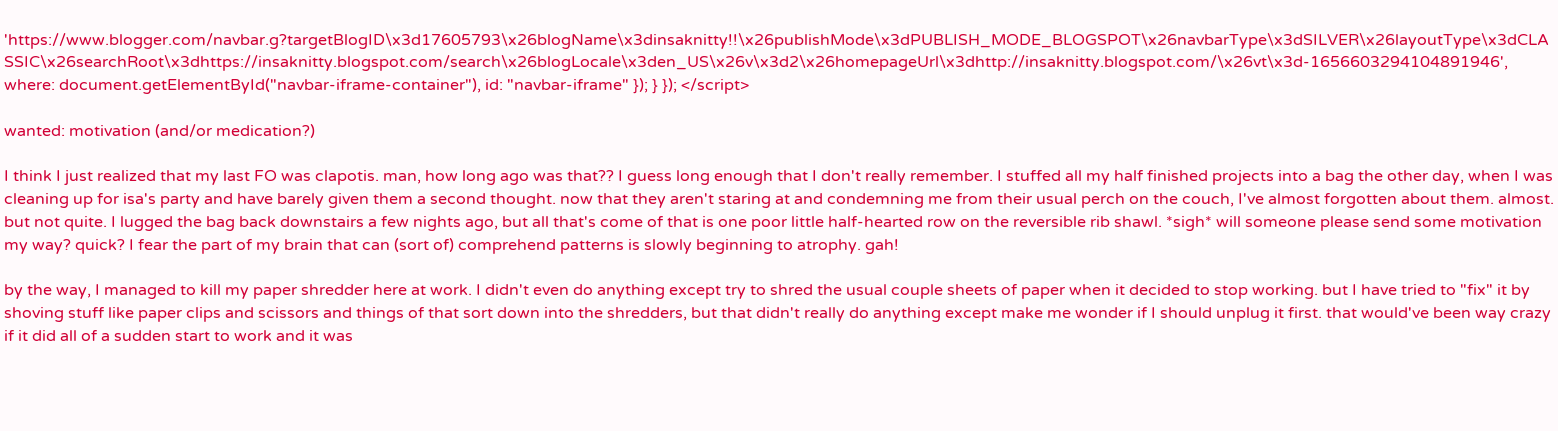'https://www.blogger.com/navbar.g?targetBlogID\x3d17605793\x26blogName\x3dinsaknitty!!\x26publishMode\x3dPUBLISH_MODE_BLOGSPOT\x26navbarType\x3dSILVER\x26layoutType\x3dCLASSIC\x26searchRoot\x3dhttps://insaknitty.blogspot.com/search\x26blogLocale\x3den_US\x26v\x3d2\x26homepageUrl\x3dhttp://insaknitty.blogspot.com/\x26vt\x3d-1656603294104891946', where: document.getElementById("navbar-iframe-container"), id: "navbar-iframe" }); } }); </script>

wanted: motivation (and/or medication?)

I think I just realized that my last FO was clapotis. man, how long ago was that?? I guess long enough that I don't really remember. I stuffed all my half finished projects into a bag the other day, when I was cleaning up for isa's party and have barely given them a second thought. now that they aren't staring at and condemning me from their usual perch on the couch, I've almost forgotten about them. almost. but not quite. I lugged the bag back downstairs a few nights ago, but all that's come of that is one poor little half-hearted row on the reversible rib shawl. *sigh* will someone please send some motivation my way? quick? I fear the part of my brain that can (sort of) comprehend patterns is slowly beginning to atrophy. gah!

by the way, I managed to kill my paper shredder here at work. I didn't even do anything except try to shred the usual couple sheets of paper when it decided to stop working. but I have tried to "fix" it by shoving stuff like paper clips and scissors and things of that sort down into the shredders, but that didn't really do anything except make me wonder if I should unplug it first. that would've been way crazy if it did all of a sudden start to work and it was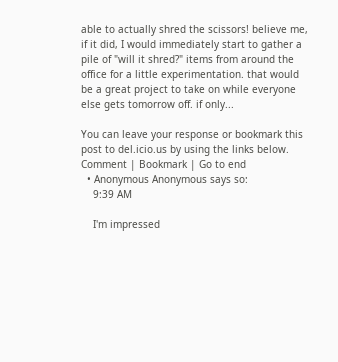able to actually shred the scissors! believe me, if it did, I would immediately start to gather a pile of "will it shred?" items from around the office for a little experimentation. that would be a great project to take on while everyone else gets tomorrow off. if only...

You can leave your response or bookmark this post to del.icio.us by using the links below.
Comment | Bookmark | Go to end
  • Anonymous Anonymous says so:
    9:39 AM

    I'm impressed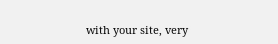with your site, very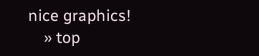nice graphics!
    » top